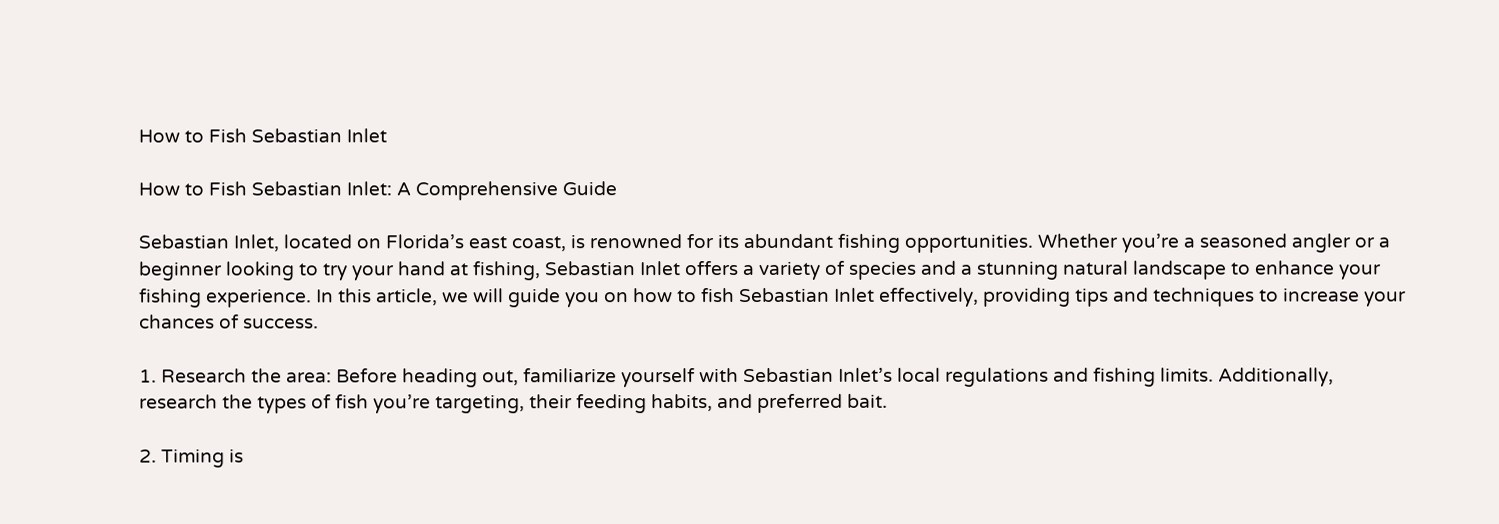How to Fish Sebastian Inlet

How to Fish Sebastian Inlet: A Comprehensive Guide

Sebastian Inlet, located on Florida’s east coast, is renowned for its abundant fishing opportunities. Whether you’re a seasoned angler or a beginner looking to try your hand at fishing, Sebastian Inlet offers a variety of species and a stunning natural landscape to enhance your fishing experience. In this article, we will guide you on how to fish Sebastian Inlet effectively, providing tips and techniques to increase your chances of success.

1. Research the area: Before heading out, familiarize yourself with Sebastian Inlet’s local regulations and fishing limits. Additionally, research the types of fish you’re targeting, their feeding habits, and preferred bait.

2. Timing is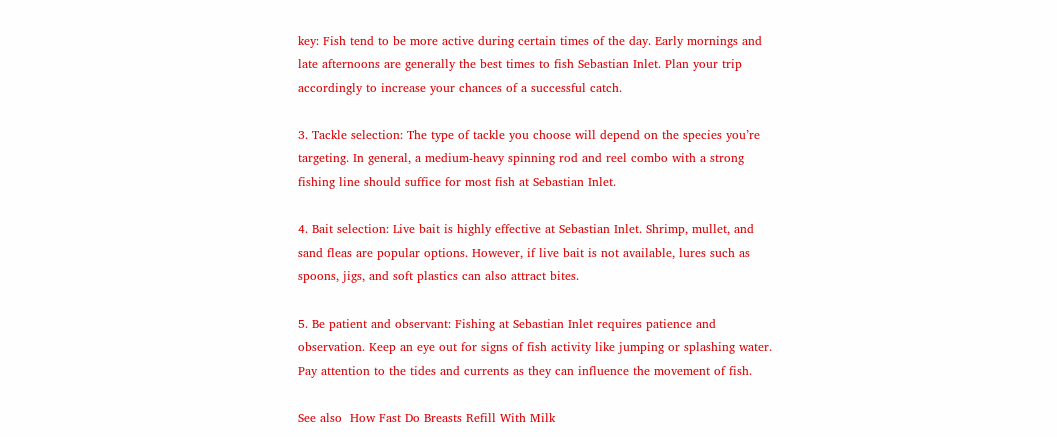key: Fish tend to be more active during certain times of the day. Early mornings and late afternoons are generally the best times to fish Sebastian Inlet. Plan your trip accordingly to increase your chances of a successful catch.

3. Tackle selection: The type of tackle you choose will depend on the species you’re targeting. In general, a medium-heavy spinning rod and reel combo with a strong fishing line should suffice for most fish at Sebastian Inlet.

4. Bait selection: Live bait is highly effective at Sebastian Inlet. Shrimp, mullet, and sand fleas are popular options. However, if live bait is not available, lures such as spoons, jigs, and soft plastics can also attract bites.

5. Be patient and observant: Fishing at Sebastian Inlet requires patience and observation. Keep an eye out for signs of fish activity like jumping or splashing water. Pay attention to the tides and currents as they can influence the movement of fish.

See also  How Fast Do Breasts Refill With Milk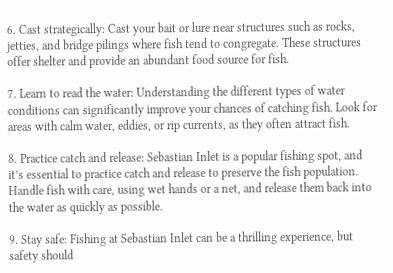6. Cast strategically: Cast your bait or lure near structures such as rocks, jetties, and bridge pilings where fish tend to congregate. These structures offer shelter and provide an abundant food source for fish.

7. Learn to read the water: Understanding the different types of water conditions can significantly improve your chances of catching fish. Look for areas with calm water, eddies, or rip currents, as they often attract fish.

8. Practice catch and release: Sebastian Inlet is a popular fishing spot, and it’s essential to practice catch and release to preserve the fish population. Handle fish with care, using wet hands or a net, and release them back into the water as quickly as possible.

9. Stay safe: Fishing at Sebastian Inlet can be a thrilling experience, but safety should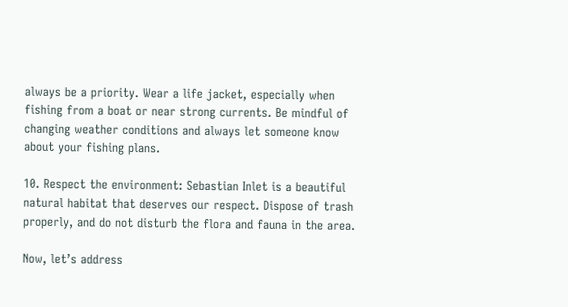always be a priority. Wear a life jacket, especially when fishing from a boat or near strong currents. Be mindful of changing weather conditions and always let someone know about your fishing plans.

10. Respect the environment: Sebastian Inlet is a beautiful natural habitat that deserves our respect. Dispose of trash properly, and do not disturb the flora and fauna in the area.

Now, let’s address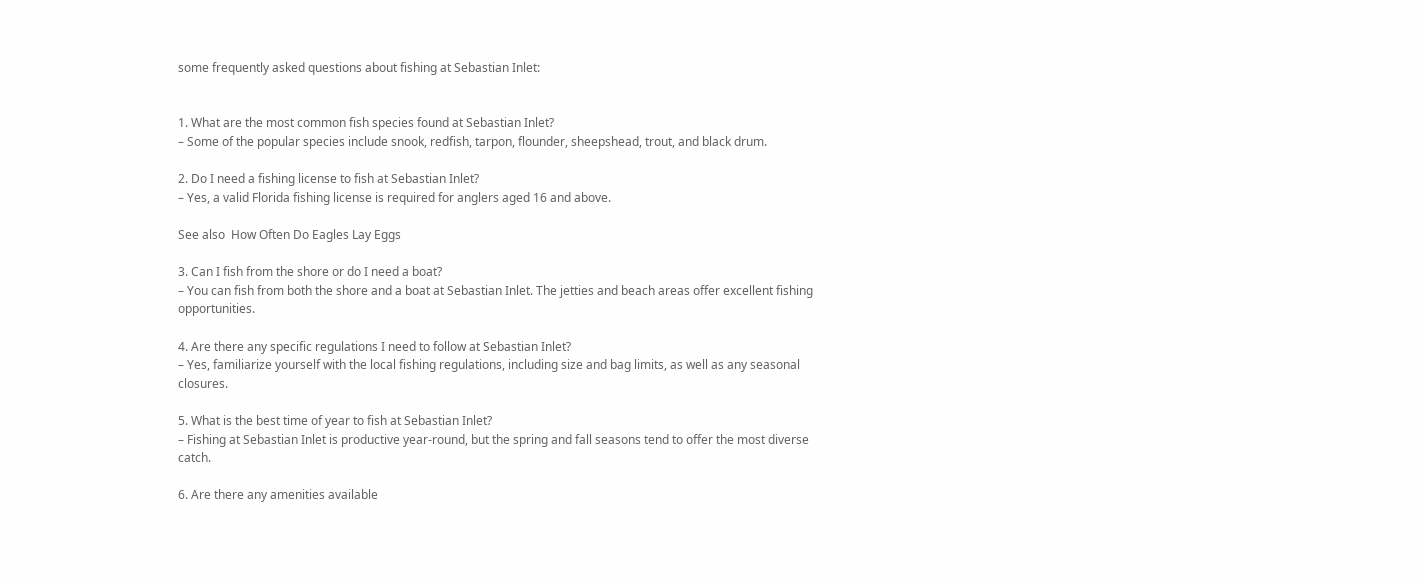some frequently asked questions about fishing at Sebastian Inlet:


1. What are the most common fish species found at Sebastian Inlet?
– Some of the popular species include snook, redfish, tarpon, flounder, sheepshead, trout, and black drum.

2. Do I need a fishing license to fish at Sebastian Inlet?
– Yes, a valid Florida fishing license is required for anglers aged 16 and above.

See also  How Often Do Eagles Lay Eggs

3. Can I fish from the shore or do I need a boat?
– You can fish from both the shore and a boat at Sebastian Inlet. The jetties and beach areas offer excellent fishing opportunities.

4. Are there any specific regulations I need to follow at Sebastian Inlet?
– Yes, familiarize yourself with the local fishing regulations, including size and bag limits, as well as any seasonal closures.

5. What is the best time of year to fish at Sebastian Inlet?
– Fishing at Sebastian Inlet is productive year-round, but the spring and fall seasons tend to offer the most diverse catch.

6. Are there any amenities available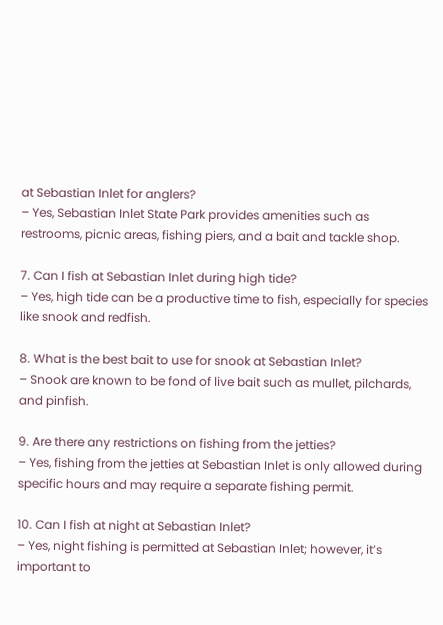at Sebastian Inlet for anglers?
– Yes, Sebastian Inlet State Park provides amenities such as restrooms, picnic areas, fishing piers, and a bait and tackle shop.

7. Can I fish at Sebastian Inlet during high tide?
– Yes, high tide can be a productive time to fish, especially for species like snook and redfish.

8. What is the best bait to use for snook at Sebastian Inlet?
– Snook are known to be fond of live bait such as mullet, pilchards, and pinfish.

9. Are there any restrictions on fishing from the jetties?
– Yes, fishing from the jetties at Sebastian Inlet is only allowed during specific hours and may require a separate fishing permit.

10. Can I fish at night at Sebastian Inlet?
– Yes, night fishing is permitted at Sebastian Inlet; however, it’s important to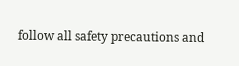follow all safety precautions and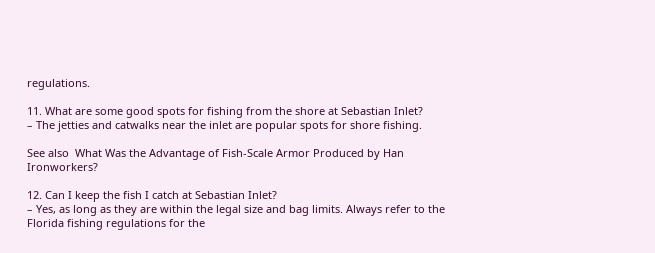regulations.

11. What are some good spots for fishing from the shore at Sebastian Inlet?
– The jetties and catwalks near the inlet are popular spots for shore fishing.

See also  What Was the Advantage of Fish-Scale Armor Produced by Han Ironworkers?

12. Can I keep the fish I catch at Sebastian Inlet?
– Yes, as long as they are within the legal size and bag limits. Always refer to the Florida fishing regulations for the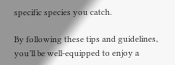specific species you catch.

By following these tips and guidelines, you’ll be well-equipped to enjoy a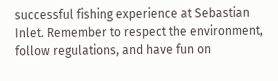successful fishing experience at Sebastian Inlet. Remember to respect the environment, follow regulations, and have fun on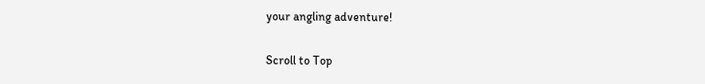your angling adventure!

Scroll to Top